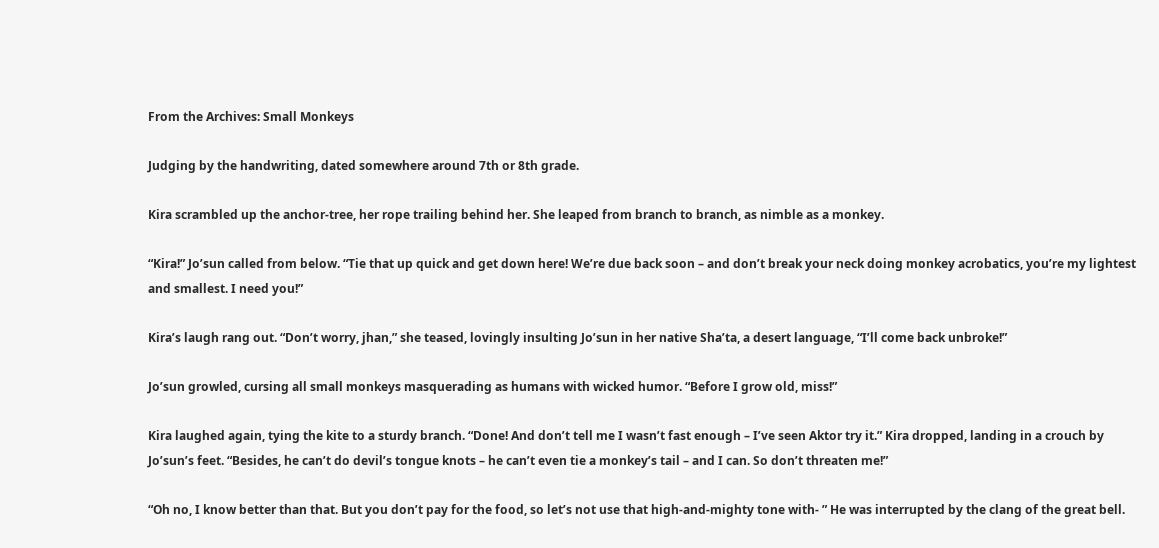From the Archives: Small Monkeys

Judging by the handwriting, dated somewhere around 7th or 8th grade.

Kira scrambled up the anchor-tree, her rope trailing behind her. She leaped from branch to branch, as nimble as a monkey.

“Kira!” Jo’sun called from below. “Tie that up quick and get down here! We’re due back soon – and don’t break your neck doing monkey acrobatics, you’re my lightest and smallest. I need you!”

Kira’s laugh rang out. “Don’t worry, jhan,” she teased, lovingly insulting Jo’sun in her native Sha’ta, a desert language, “I’ll come back unbroke!”

Jo’sun growled, cursing all small monkeys masquerading as humans with wicked humor. “Before I grow old, miss!”

Kira laughed again, tying the kite to a sturdy branch. “Done! And don’t tell me I wasn’t fast enough – I’ve seen Aktor try it.” Kira dropped, landing in a crouch by Jo’sun’s feet. “Besides, he can’t do devil’s tongue knots – he can’t even tie a monkey’s tail – and I can. So don’t threaten me!”

“Oh no, I know better than that. But you don’t pay for the food, so let’s not use that high-and-mighty tone with- ” He was interrupted by the clang of the great bell.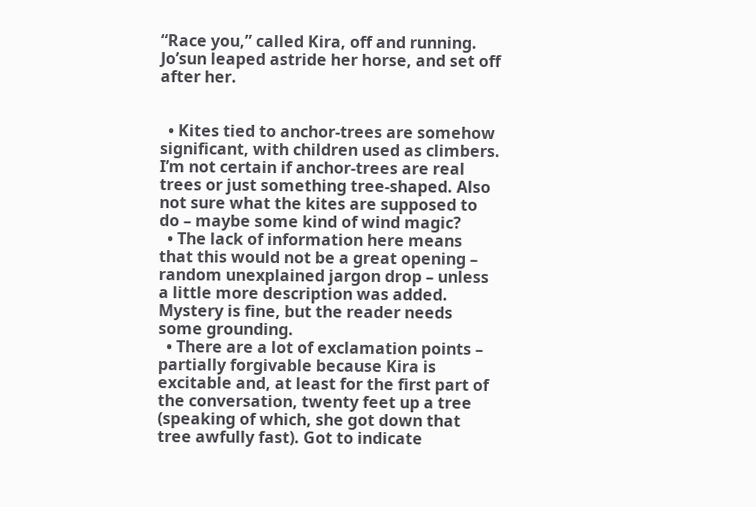“Race you,” called Kira, off and running. Jo’sun leaped astride her horse, and set off after her.


  • Kites tied to anchor-trees are somehow significant, with children used as climbers. I’m not certain if anchor-trees are real trees or just something tree-shaped. Also not sure what the kites are supposed to do – maybe some kind of wind magic?
  • The lack of information here means that this would not be a great opening – random unexplained jargon drop – unless a little more description was added. Mystery is fine, but the reader needs some grounding.
  • There are a lot of exclamation points – partially forgivable because Kira is excitable and, at least for the first part of the conversation, twenty feet up a tree (speaking of which, she got down that tree awfully fast). Got to indicate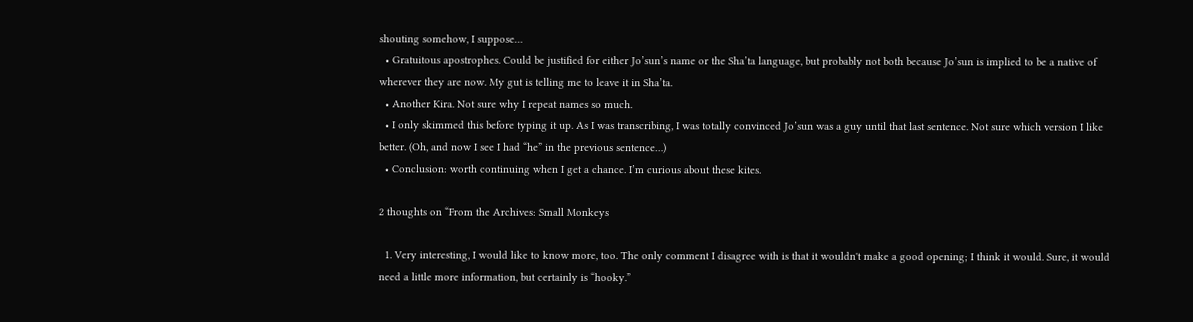shouting somehow, I suppose…
  • Gratuitous apostrophes. Could be justified for either Jo’sun’s name or the Sha’ta language, but probably not both because Jo’sun is implied to be a native of wherever they are now. My gut is telling me to leave it in Sha’ta.
  • Another Kira. Not sure why I repeat names so much.
  • I only skimmed this before typing it up. As I was transcribing, I was totally convinced Jo’sun was a guy until that last sentence. Not sure which version I like better. (Oh, and now I see I had “he” in the previous sentence…)
  • Conclusion: worth continuing when I get a chance. I’m curious about these kites.

2 thoughts on “From the Archives: Small Monkeys

  1. Very interesting, I would like to know more, too. The only comment I disagree with is that it wouldn't make a good opening; I think it would. Sure, it would need a little more information, but certainly is “hooky.”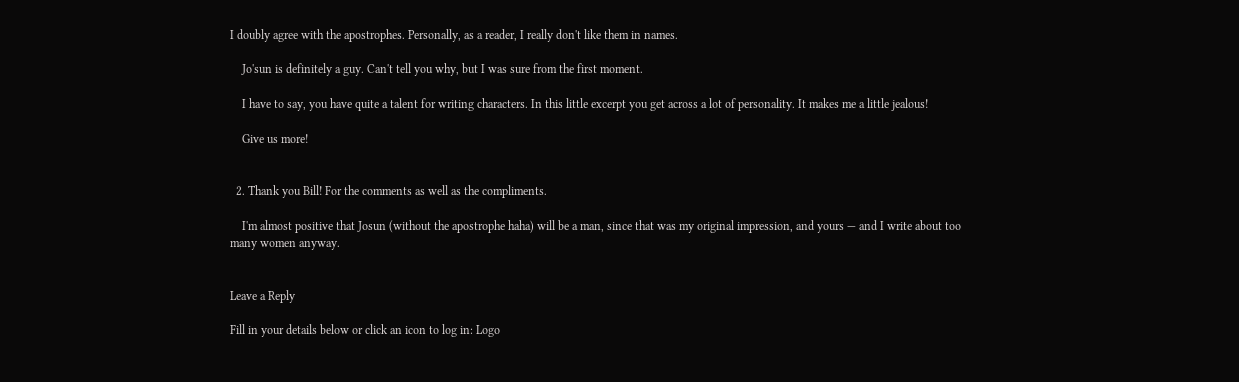I doubly agree with the apostrophes. Personally, as a reader, I really don't like them in names.

    Jo'sun is definitely a guy. Can't tell you why, but I was sure from the first moment.

    I have to say, you have quite a talent for writing characters. In this little excerpt you get across a lot of personality. It makes me a little jealous!

    Give us more!


  2. Thank you Bill! For the comments as well as the compliments.

    I'm almost positive that Josun (without the apostrophe haha) will be a man, since that was my original impression, and yours — and I write about too many women anyway.


Leave a Reply

Fill in your details below or click an icon to log in: Logo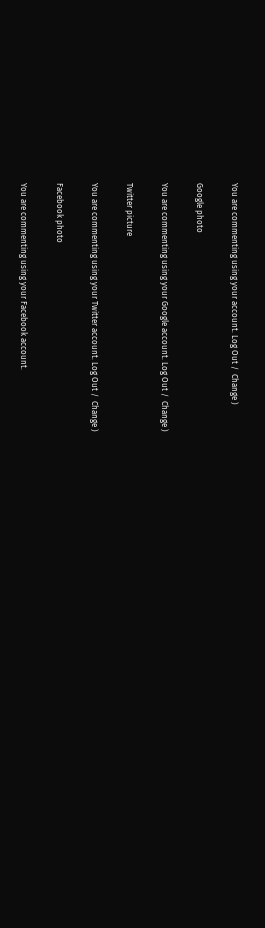You are commenting using your account. Log Out /  Change )

Google photo

You are commenting using your Google account. Log Out /  Change )

Twitter picture

You are commenting using your Twitter account. Log Out /  Change )

Facebook photo

You are commenting using your Facebook account.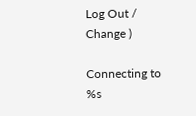Log Out /  Change )

Connecting to %s